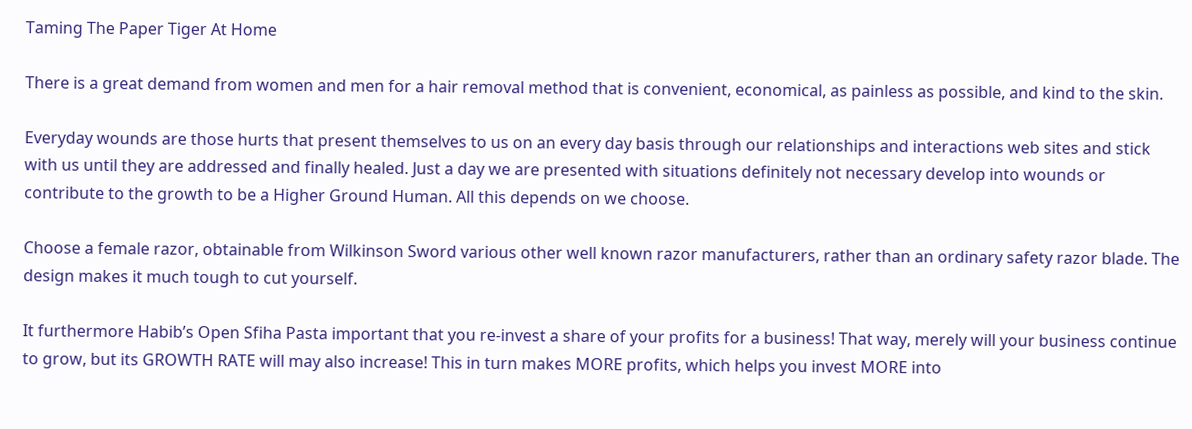Taming The Paper Tiger At Home

There is a great demand from women and men for a hair removal method that is convenient, economical, as painless as possible, and kind to the skin.

Everyday wounds are those hurts that present themselves to us on an every day basis through our relationships and interactions web sites and stick with us until they are addressed and finally healed. Just a day we are presented with situations definitely not necessary develop into wounds or contribute to the growth to be a Higher Ground Human. All this depends on we choose.

Choose a female razor, obtainable from Wilkinson Sword various other well known razor manufacturers, rather than an ordinary safety razor blade. The design makes it much tough to cut yourself.

It furthermore Habib’s Open Sfiha Pasta important that you re-invest a share of your profits for a business! That way, merely will your business continue to grow, but its GROWTH RATE will may also increase! This in turn makes MORE profits, which helps you invest MORE into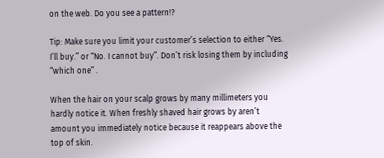on the web. Do you see a pattern!?

Tip: Make sure you limit your customer’s selection to either “Yes. I’ll buy.” or “No. I cannot buy”. Don’t risk losing them by including “which one” .

When the hair on your scalp grows by many millimeters you hardly notice it. When freshly shaved hair grows by aren’t amount you immediately notice because it reappears above the top of skin.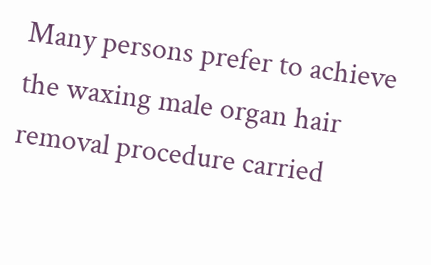Many persons prefer to achieve the waxing male organ hair removal procedure carried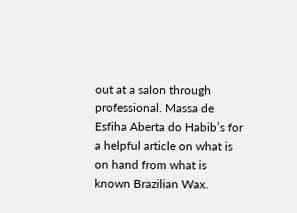out at a salon through professional. Massa de Esfiha Aberta do Habib’s for a helpful article on what is on hand from what is known Brazilian Wax.